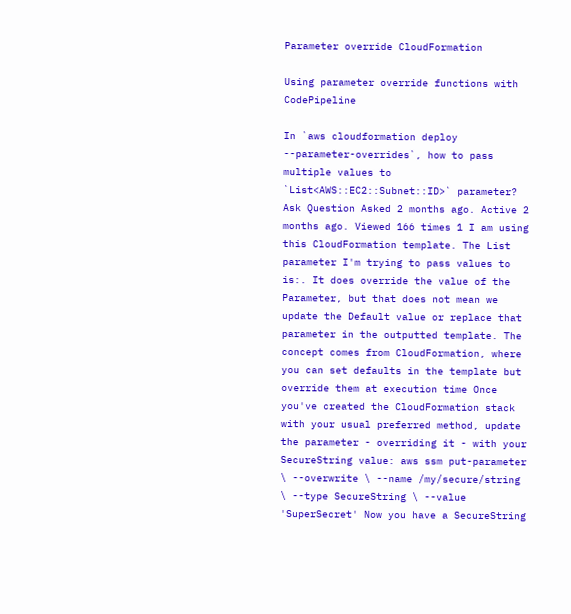Parameter override CloudFormation

Using parameter override functions with CodePipeline

In `aws cloudformation deploy --parameter-overrides`, how to pass multiple values to `List<AWS::EC2::Subnet::ID>` parameter? Ask Question Asked 2 months ago. Active 2 months ago. Viewed 166 times 1 I am using this CloudFormation template. The List parameter I'm trying to pass values to is:. It does override the value of the Parameter, but that does not mean we update the Default value or replace that parameter in the outputted template. The concept comes from CloudFormation, where you can set defaults in the template but override them at execution time Once you've created the CloudFormation stack with your usual preferred method, update the parameter - overriding it - with your SecureString value: aws ssm put-parameter \ --overwrite \ --name /my/secure/string \ --type SecureString \ --value 'SuperSecret' Now you have a SecureString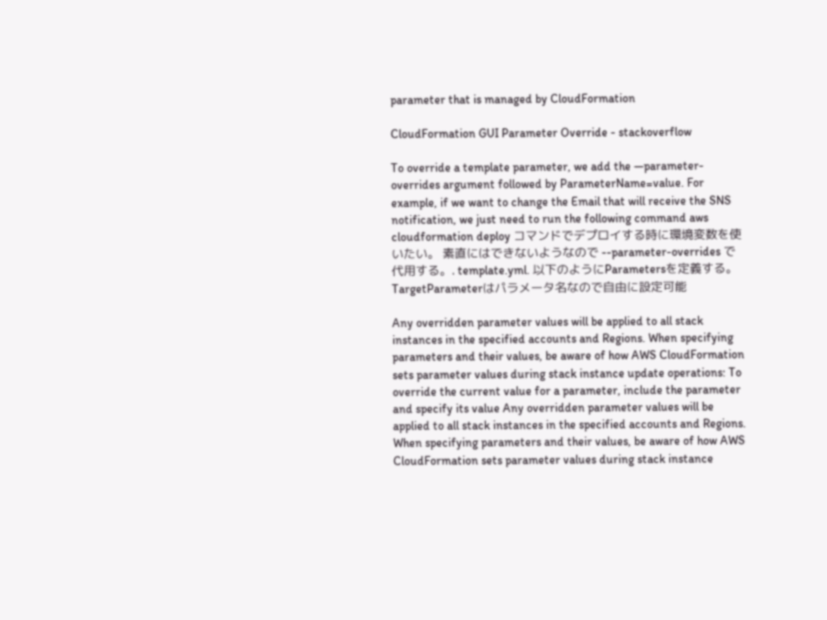parameter that is managed by CloudFormation

CloudFormation GUI Parameter Override - stackoverflow

To override a template parameter, we add the —parameter-overrides argument followed by ParameterName=value. For example, if we want to change the Email that will receive the SNS notification, we just need to run the following command aws cloudformation deploy コマンドでデプロイする時に環境変数を使いたい。 素直にはできないようなので --parameter-overrides で代用する。. template.yml. 以下のようにParametersを定義する。TargetParameterはパラメータ名なので自由に設定可能

Any overridden parameter values will be applied to all stack instances in the specified accounts and Regions. When specifying parameters and their values, be aware of how AWS CloudFormation sets parameter values during stack instance update operations: To override the current value for a parameter, include the parameter and specify its value Any overridden parameter values will be applied to all stack instances in the specified accounts and Regions. When specifying parameters and their values, be aware of how AWS CloudFormation sets parameter values during stack instance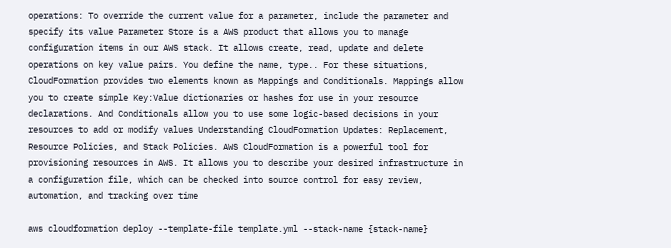operations: To override the current value for a parameter, include the parameter and specify its value Parameter Store is a AWS product that allows you to manage configuration items in our AWS stack. It allows create, read, update and delete operations on key value pairs. You define the name, type.. For these situations, CloudFormation provides two elements known as Mappings and Conditionals. Mappings allow you to create simple Key:Value dictionaries or hashes for use in your resource declarations. And Conditionals allow you to use some logic-based decisions in your resources to add or modify values Understanding CloudFormation Updates: Replacement, Resource Policies, and Stack Policies. AWS CloudFormation is a powerful tool for provisioning resources in AWS. It allows you to describe your desired infrastructure in a configuration file, which can be checked into source control for easy review, automation, and tracking over time

aws cloudformation deploy --template-file template.yml --stack-name {stack-name}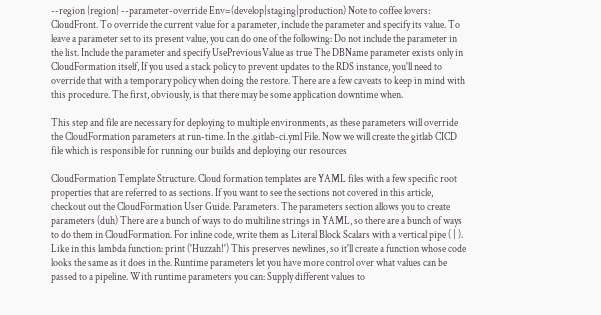--region {region} --parameter-override Env=(develop|staging|production) Note to coffee lovers: CloudFront. To override the current value for a parameter, include the parameter and specify its value. To leave a parameter set to its present value, you can do one of the following: Do not include the parameter in the list. Include the parameter and specify UsePreviousValue as true The DBName parameter exists only in CloudFormation itself, If you used a stack policy to prevent updates to the RDS instance, you'll need to override that with a temporary policy when doing the restore. There are a few caveats to keep in mind with this procedure. The first, obviously, is that there may be some application downtime when.

This step and file are necessary for deploying to multiple environments, as these parameters will override the CloudFormation parameters at run-time. In the .gitlab-ci.yml File. Now we will create the gitlab CICD file which is responsible for running our builds and deploying our resources

CloudFormation Template Structure. Cloud formation templates are YAML files with a few specific root properties that are referred to as sections. If you want to see the sections not covered in this article, checkout out the CloudFormation User Guide. Parameters. The parameters section allows you to create parameters (duh) There are a bunch of ways to do multiline strings in YAML, so there are a bunch of ways to do them in CloudFormation. For inline code, write them as Literal Block Scalars with a vertical pipe ( | ). Like in this lambda function: print ('Huzzah!') This preserves newlines, so it'll create a function whose code looks the same as it does in the. Runtime parameters let you have more control over what values can be passed to a pipeline. With runtime parameters you can: Supply different values to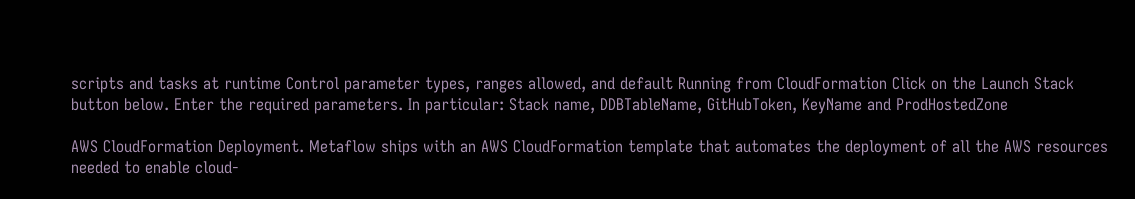scripts and tasks at runtime Control parameter types, ranges allowed, and default Running from CloudFormation Click on the Launch Stack button below. Enter the required parameters. In particular: Stack name, DDBTableName, GitHubToken, KeyName and ProdHostedZone

AWS CloudFormation Deployment. Metaflow ships with an AWS CloudFormation template that automates the deployment of all the AWS resources needed to enable cloud-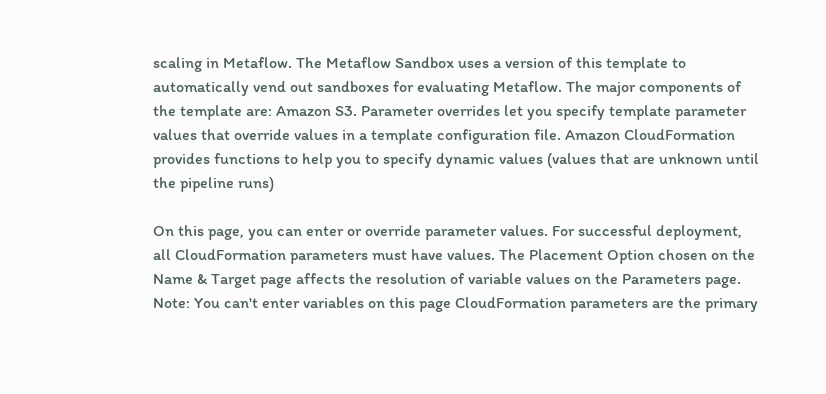scaling in Metaflow. The Metaflow Sandbox uses a version of this template to automatically vend out sandboxes for evaluating Metaflow. The major components of the template are: Amazon S3. Parameter overrides let you specify template parameter values that override values in a template configuration file. Amazon CloudFormation provides functions to help you to specify dynamic values (values that are unknown until the pipeline runs)

On this page, you can enter or override parameter values. For successful deployment, all CloudFormation parameters must have values. The Placement Option chosen on the Name & Target page affects the resolution of variable values on the Parameters page. Note: You can't enter variables on this page CloudFormation parameters are the primary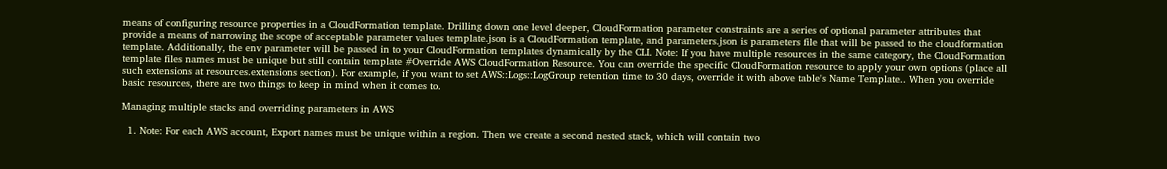means of configuring resource properties in a CloudFormation template. Drilling down one level deeper, CloudFormation parameter constraints are a series of optional parameter attributes that provide a means of narrowing the scope of acceptable parameter values template.json is a CloudFormation template, and parameters.json is parameters file that will be passed to the cloudformation template. Additionally, the env parameter will be passed in to your CloudFormation templates dynamically by the CLI. Note: If you have multiple resources in the same category, the CloudFormation template files names must be unique but still contain template #Override AWS CloudFormation Resource. You can override the specific CloudFormation resource to apply your own options (place all such extensions at resources.extensions section). For example, if you want to set AWS::Logs::LogGroup retention time to 30 days, override it with above table's Name Template.. When you override basic resources, there are two things to keep in mind when it comes to.

Managing multiple stacks and overriding parameters in AWS

  1. Note: For each AWS account, Export names must be unique within a region. Then we create a second nested stack, which will contain two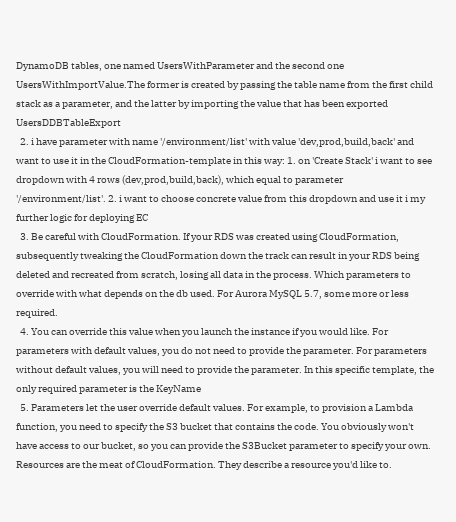DynamoDB tables, one named UsersWithParameter and the second one UsersWithImportValue.The former is created by passing the table name from the first child stack as a parameter, and the latter by importing the value that has been exported UsersDDBTableExport
  2. i have parameter with name '/environment/list' with value 'dev,prod,build,back' and want to use it in the CloudFormation-template in this way: 1. on 'Create Stack' i want to see dropdown with 4 rows (dev,prod,build,back), which equal to parameter '/environment/list'. 2. i want to choose concrete value from this dropdown and use it i my further logic for deploying EC
  3. Be careful with CloudFormation. If your RDS was created using CloudFormation, subsequently tweaking the CloudFormation down the track can result in your RDS being deleted and recreated from scratch, losing all data in the process. Which parameters to override with what depends on the db used. For Aurora MySQL 5.7, some more or less required.
  4. You can override this value when you launch the instance if you would like. For parameters with default values, you do not need to provide the parameter. For parameters without default values, you will need to provide the parameter. In this specific template, the only required parameter is the KeyName
  5. Parameters let the user override default values. For example, to provision a Lambda function, you need to specify the S3 bucket that contains the code. You obviously won't have access to our bucket, so you can provide the S3Bucket parameter to specify your own. Resources are the meat of CloudFormation. They describe a resource you'd like to.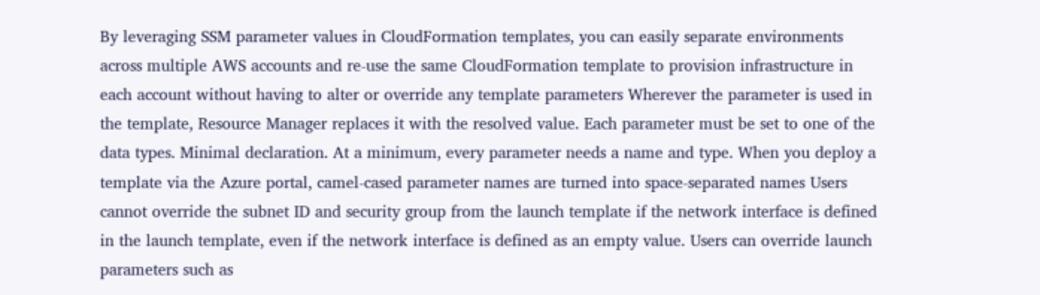By leveraging SSM parameter values in CloudFormation templates, you can easily separate environments across multiple AWS accounts and re-use the same CloudFormation template to provision infrastructure in each account without having to alter or override any template parameters Wherever the parameter is used in the template, Resource Manager replaces it with the resolved value. Each parameter must be set to one of the data types. Minimal declaration. At a minimum, every parameter needs a name and type. When you deploy a template via the Azure portal, camel-cased parameter names are turned into space-separated names Users cannot override the subnet ID and security group from the launch template if the network interface is defined in the launch template, even if the network interface is defined as an empty value. Users can override launch parameters such as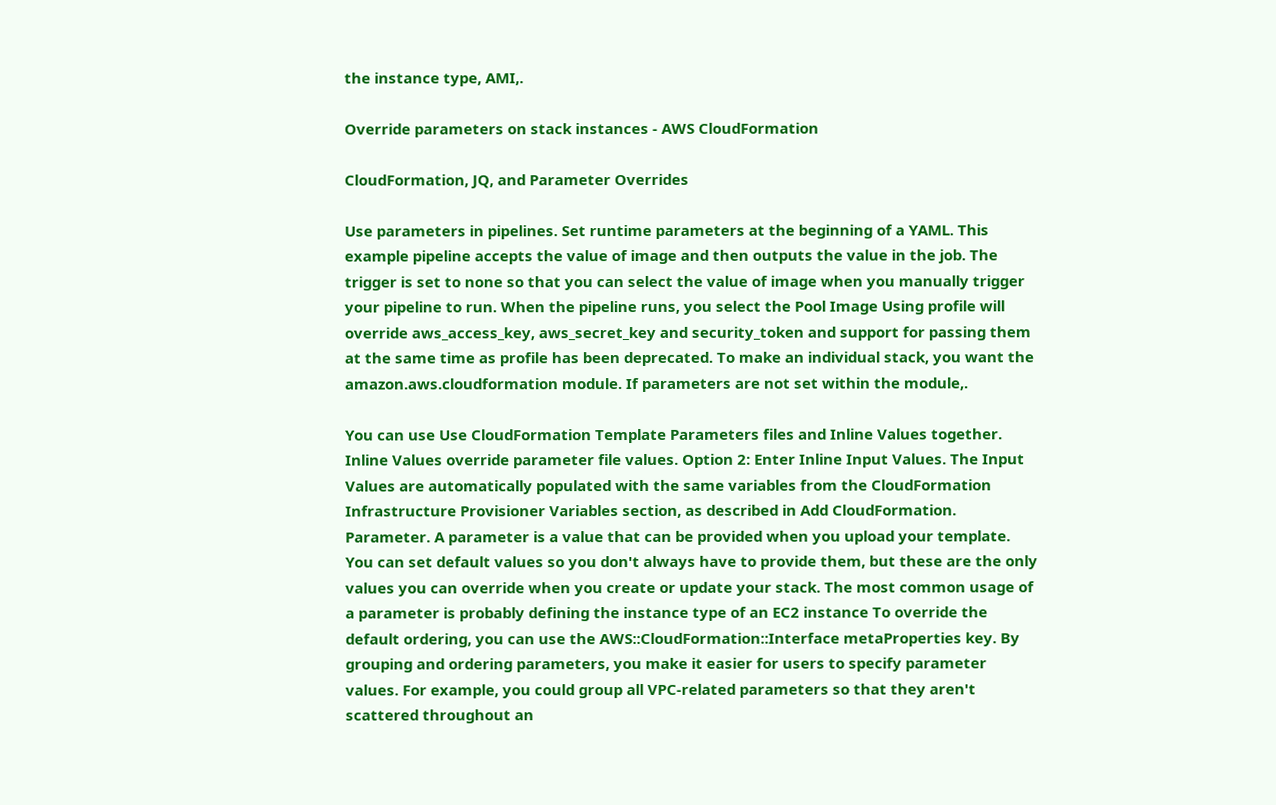the instance type, AMI,.

Override parameters on stack instances - AWS CloudFormation

CloudFormation, JQ, and Parameter Overrides

Use parameters in pipelines. Set runtime parameters at the beginning of a YAML. This example pipeline accepts the value of image and then outputs the value in the job. The trigger is set to none so that you can select the value of image when you manually trigger your pipeline to run. When the pipeline runs, you select the Pool Image Using profile will override aws_access_key, aws_secret_key and security_token and support for passing them at the same time as profile has been deprecated. To make an individual stack, you want the amazon.aws.cloudformation module. If parameters are not set within the module,.

You can use Use CloudFormation Template Parameters files and Inline Values together. Inline Values override parameter file values. Option 2: Enter Inline Input Values. The Input Values are automatically populated with the same variables from the CloudFormation Infrastructure Provisioner Variables section, as described in Add CloudFormation. Parameter. A parameter is a value that can be provided when you upload your template. You can set default values so you don't always have to provide them, but these are the only values you can override when you create or update your stack. The most common usage of a parameter is probably defining the instance type of an EC2 instance To override the default ordering, you can use the AWS::CloudFormation::Interface metaProperties key. By grouping and ordering parameters, you make it easier for users to specify parameter values. For example, you could group all VPC-related parameters so that they aren't scattered throughout an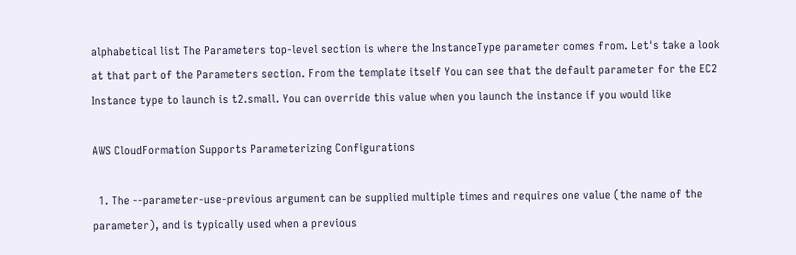alphabetical list The Parameters top-level section is where the InstanceType parameter comes from. Let's take a look at that part of the Parameters section. From the template itself You can see that the default parameter for the EC2 Instance type to launch is t2.small. You can override this value when you launch the instance if you would like

AWS CloudFormation Supports Parameterizing Configurations

  1. The --parameter-use-previous argument can be supplied multiple times and requires one value (the name of the parameter), and is typically used when a previous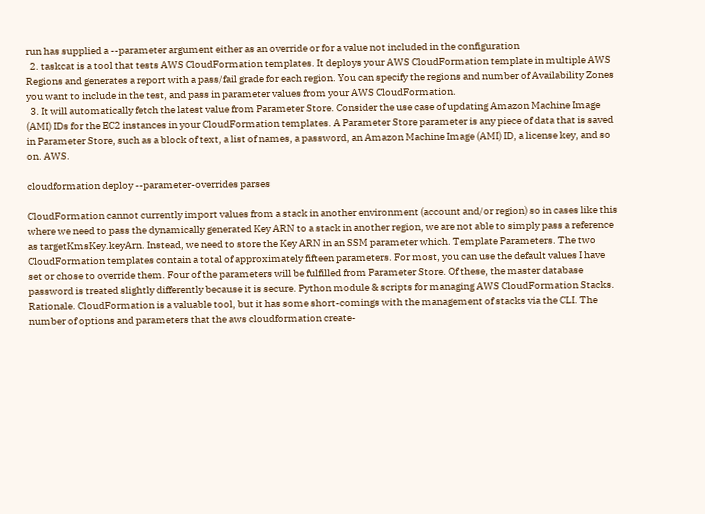run has supplied a --parameter argument either as an override or for a value not included in the configuration
  2. taskcat is a tool that tests AWS CloudFormation templates. It deploys your AWS CloudFormation template in multiple AWS Regions and generates a report with a pass/fail grade for each region. You can specify the regions and number of Availability Zones you want to include in the test, and pass in parameter values from your AWS CloudFormation.
  3. It will automatically fetch the latest value from Parameter Store. Consider the use case of updating Amazon Machine Image (AMI) IDs for the EC2 instances in your CloudFormation templates. A Parameter Store parameter is any piece of data that is saved in Parameter Store, such as a block of text, a list of names, a password, an Amazon Machine Image (AMI) ID, a license key, and so on. AWS.

cloudformation deploy --parameter-overrides parses

CloudFormation cannot currently import values from a stack in another environment (account and/or region) so in cases like this where we need to pass the dynamically generated Key ARN to a stack in another region, we are not able to simply pass a reference as targetKmsKey.keyArn. Instead, we need to store the Key ARN in an SSM parameter which. Template Parameters. The two CloudFormation templates contain a total of approximately fifteen parameters. For most, you can use the default values I have set or chose to override them. Four of the parameters will be fulfilled from Parameter Store. Of these, the master database password is treated slightly differently because it is secure. Python module & scripts for managing AWS CloudFormation Stacks. Rationale. CloudFormation is a valuable tool, but it has some short-comings with the management of stacks via the CLI. The number of options and parameters that the aws cloudformation create-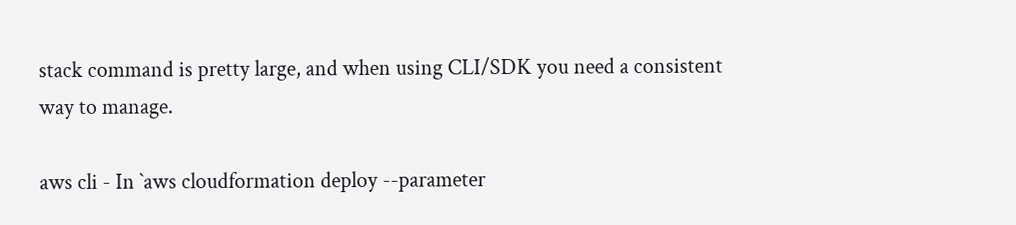stack command is pretty large, and when using CLI/SDK you need a consistent way to manage.

aws cli - In `aws cloudformation deploy --parameter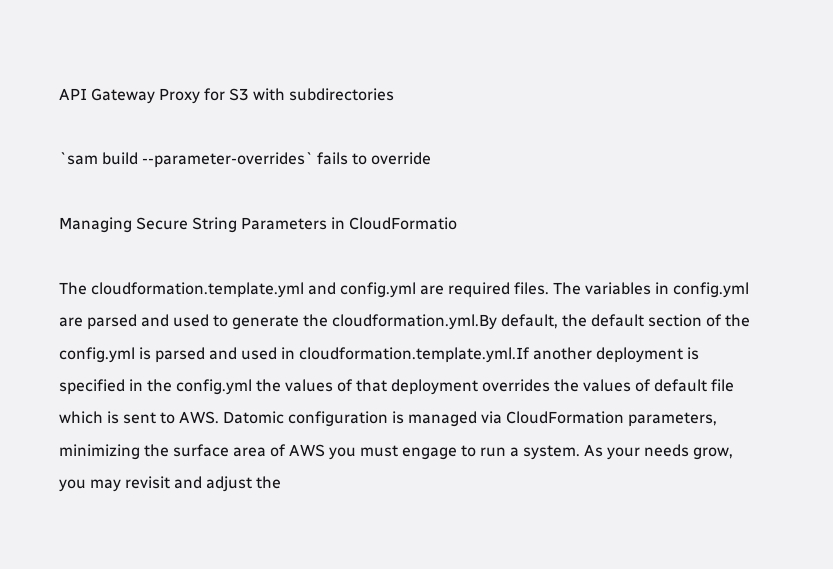API Gateway Proxy for S3 with subdirectories

`sam build --parameter-overrides` fails to override

Managing Secure String Parameters in CloudFormatio

The cloudformation.template.yml and config.yml are required files. The variables in config.yml are parsed and used to generate the cloudformation.yml.By default, the default section of the config.yml is parsed and used in cloudformation.template.yml.If another deployment is specified in the config.yml the values of that deployment overrides the values of default file which is sent to AWS. Datomic configuration is managed via CloudFormation parameters, minimizing the surface area of AWS you must engage to run a system. As your needs grow, you may revisit and adjust the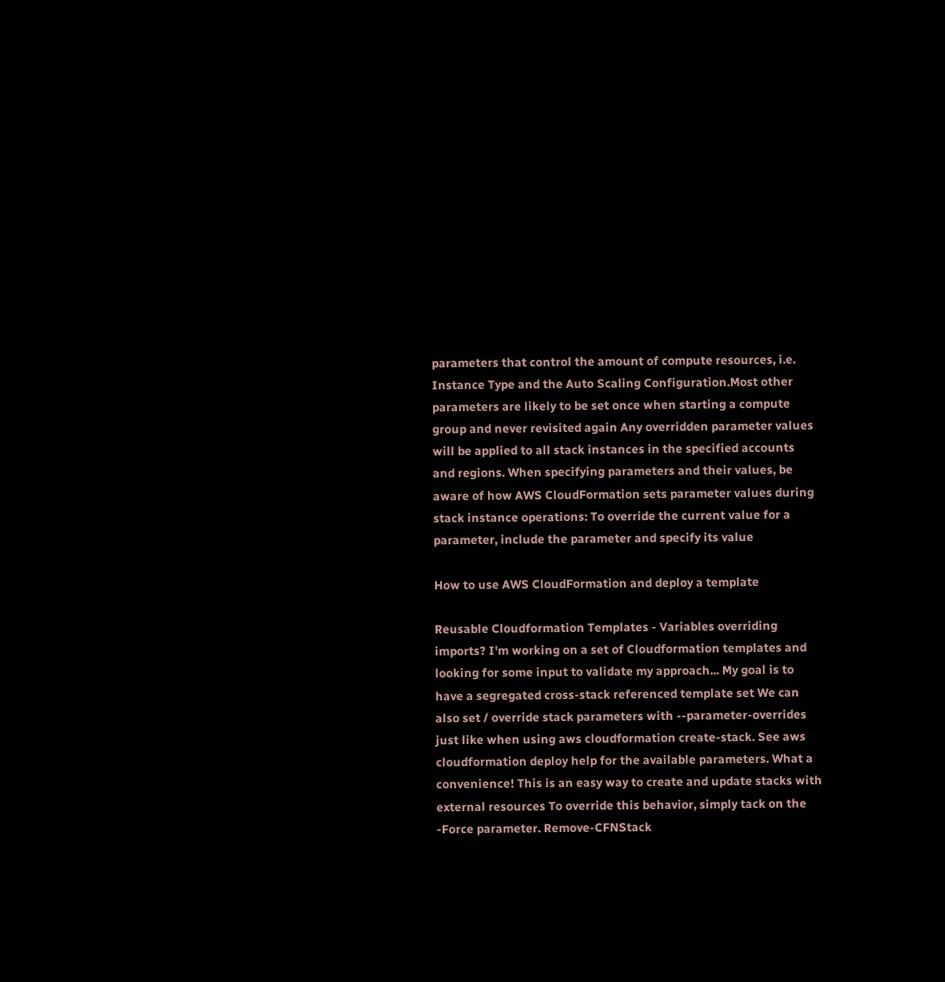parameters that control the amount of compute resources, i.e. Instance Type and the Auto Scaling Configuration.Most other parameters are likely to be set once when starting a compute group and never revisited again Any overridden parameter values will be applied to all stack instances in the specified accounts and regions. When specifying parameters and their values, be aware of how AWS CloudFormation sets parameter values during stack instance operations: To override the current value for a parameter, include the parameter and specify its value

How to use AWS CloudFormation and deploy a template

Reusable Cloudformation Templates - Variables overriding imports? I'm working on a set of Cloudformation templates and looking for some input to validate my approach... My goal is to have a segregated cross-stack referenced template set We can also set / override stack parameters with --parameter-overrides just like when using aws cloudformation create-stack. See aws cloudformation deploy help for the available parameters. What a convenience! This is an easy way to create and update stacks with external resources To override this behavior, simply tack on the -Force parameter. Remove-CFNStack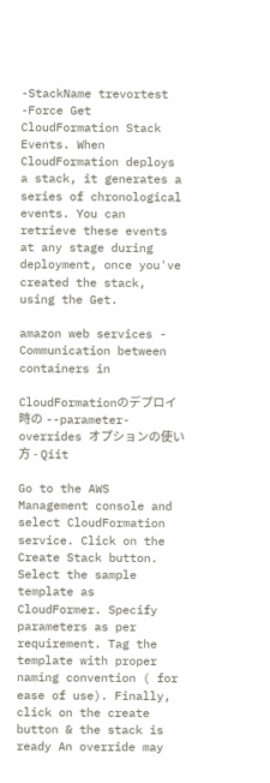-StackName trevortest -Force Get CloudFormation Stack Events. When CloudFormation deploys a stack, it generates a series of chronological events. You can retrieve these events at any stage during deployment, once you've created the stack, using the Get.

amazon web services - Communication between containers in

CloudFormationのデプロイ時の --parameter-overrides オプションの使い方 - Qiit

Go to the AWS Management console and select CloudFormation service. Click on the Create Stack button. Select the sample template as CloudFormer. Specify parameters as per requirement. Tag the template with proper naming convention ( for ease of use). Finally, click on the create button & the stack is ready An override may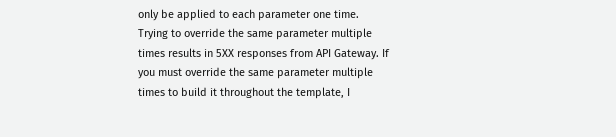only be applied to each parameter one time. Trying to override the same parameter multiple times results in 5XX responses from API Gateway. If you must override the same parameter multiple times to build it throughout the template, I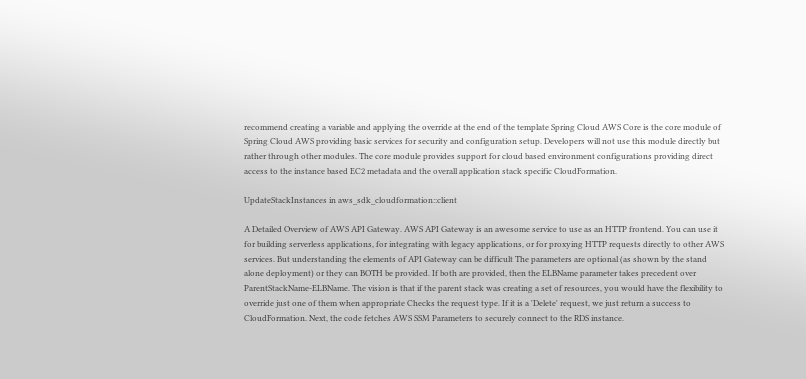recommend creating a variable and applying the override at the end of the template Spring Cloud AWS Core is the core module of Spring Cloud AWS providing basic services for security and configuration setup. Developers will not use this module directly but rather through other modules. The core module provides support for cloud based environment configurations providing direct access to the instance based EC2 metadata and the overall application stack specific CloudFormation.

UpdateStackInstances in aws_sdk_cloudformation::client

A Detailed Overview of AWS API Gateway. AWS API Gateway is an awesome service to use as an HTTP frontend. You can use it for building serverless applications, for integrating with legacy applications, or for proxying HTTP requests directly to other AWS services. But understanding the elements of API Gateway can be difficult The parameters are optional (as shown by the stand alone deployment) or they can BOTH be provided. If both are provided, then the ELBName parameter takes precedent over ParentStackName-ELBName. The vision is that if the parent stack was creating a set of resources, you would have the flexibility to override just one of them when appropriate Checks the request type. If it is a 'Delete' request, we just return a success to CloudFormation. Next, the code fetches AWS SSM Parameters to securely connect to the RDS instance.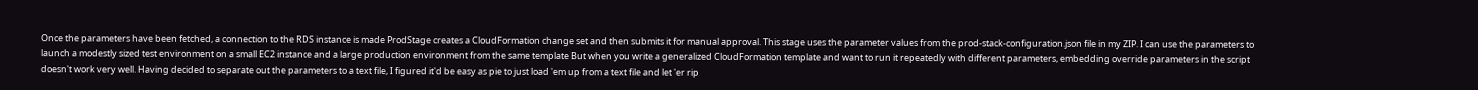Once the parameters have been fetched, a connection to the RDS instance is made ProdStage creates a CloudFormation change set and then submits it for manual approval. This stage uses the parameter values from the prod-stack-configuration.json file in my ZIP. I can use the parameters to launch a modestly sized test environment on a small EC2 instance and a large production environment from the same template But when you write a generalized CloudFormation template and want to run it repeatedly with different parameters, embedding override parameters in the script doesn't work very well. Having decided to separate out the parameters to a text file, I figured it'd be easy as pie to just load 'em up from a text file and let 'er rip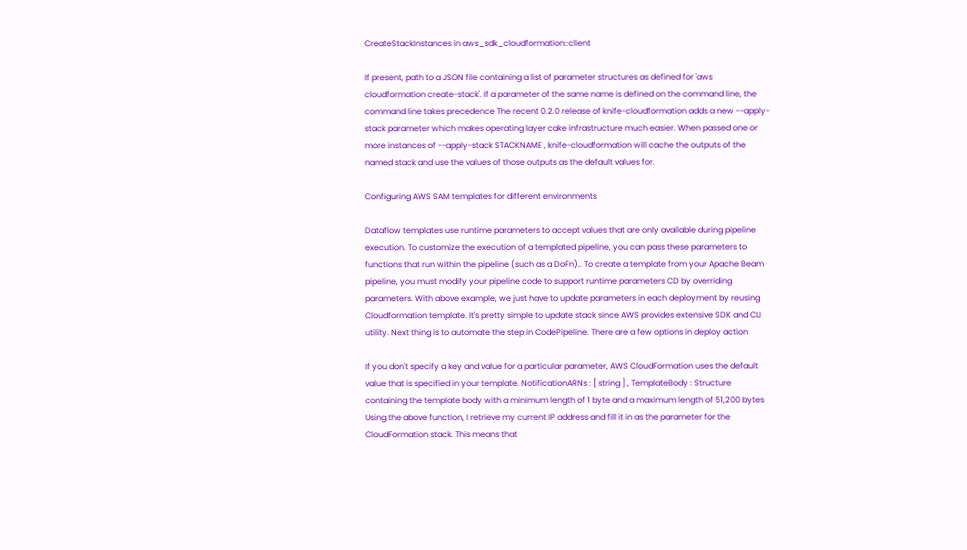CreateStackInstances in aws_sdk_cloudformation::client

If present, path to a JSON file containing a list of parameter structures as defined for 'aws cloudformation create-stack'. If a parameter of the same name is defined on the command line, the command line takes precedence The recent 0.2.0 release of knife-cloudformation adds a new --apply-stack parameter which makes operating layer cake infrastructure much easier. When passed one or more instances of --apply-stack STACKNAME , knife-cloudformation will cache the outputs of the named stack and use the values of those outputs as the default values for.

Configuring AWS SAM templates for different environments

Dataflow templates use runtime parameters to accept values that are only available during pipeline execution. To customize the execution of a templated pipeline, you can pass these parameters to functions that run within the pipeline (such as a DoFn).. To create a template from your Apache Beam pipeline, you must modify your pipeline code to support runtime parameters CD by overriding parameters. With above example, we just have to update parameters in each deployment by reusing Cloudformation template. It's pretty simple to update stack since AWS provides extensive SDK and CLI utility. Next thing is to automate the step in CodePipeline. There are a few options in deploy action

If you don't specify a key and value for a particular parameter, AWS CloudFormation uses the default value that is specified in your template. NotificationARNs : [ string ] , TemplateBody : Structure containing the template body with a minimum length of 1 byte and a maximum length of 51,200 bytes Using the above function, I retrieve my current IP address and fill it in as the parameter for the CloudFormation stack. This means that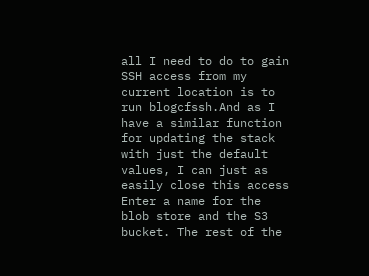all I need to do to gain SSH access from my current location is to run blogcfssh.And as I have a similar function for updating the stack with just the default values, I can just as easily close this access Enter a name for the blob store and the S3 bucket. The rest of the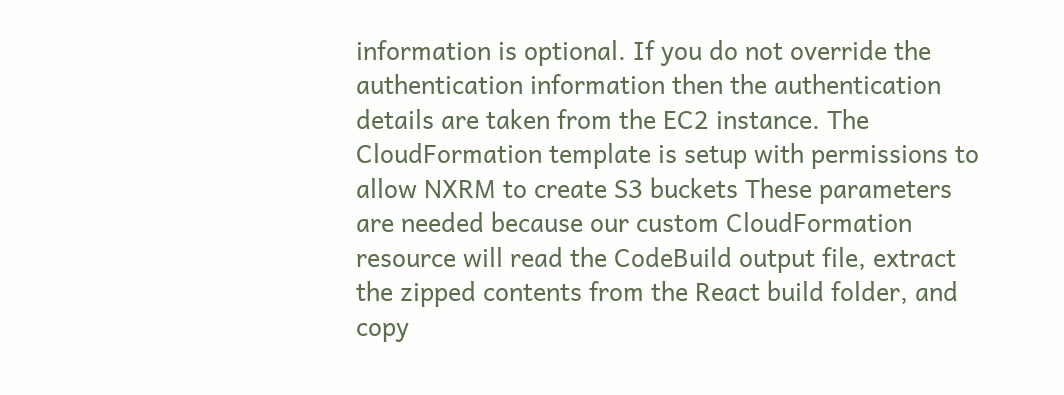information is optional. If you do not override the authentication information then the authentication details are taken from the EC2 instance. The CloudFormation template is setup with permissions to allow NXRM to create S3 buckets These parameters are needed because our custom CloudFormation resource will read the CodeBuild output file, extract the zipped contents from the React build folder, and copy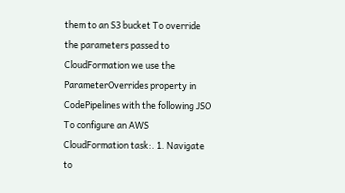them to an S3 bucket To override the parameters passed to CloudFormation we use the ParameterOverrides property in CodePipelines with the following JSO To configure an AWS CloudFormation task:. 1. Navigate to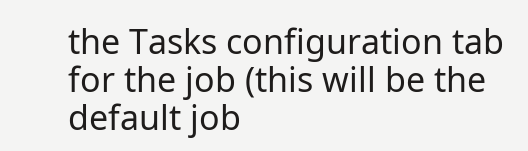the Tasks configuration tab for the job (this will be the default job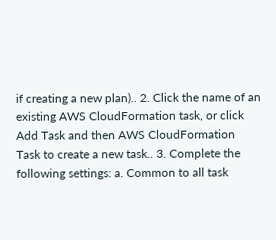if creating a new plan).. 2. Click the name of an existing AWS CloudFormation task, or click Add Task and then AWS CloudFormation Task to create a new task.. 3. Complete the following settings: a. Common to all task